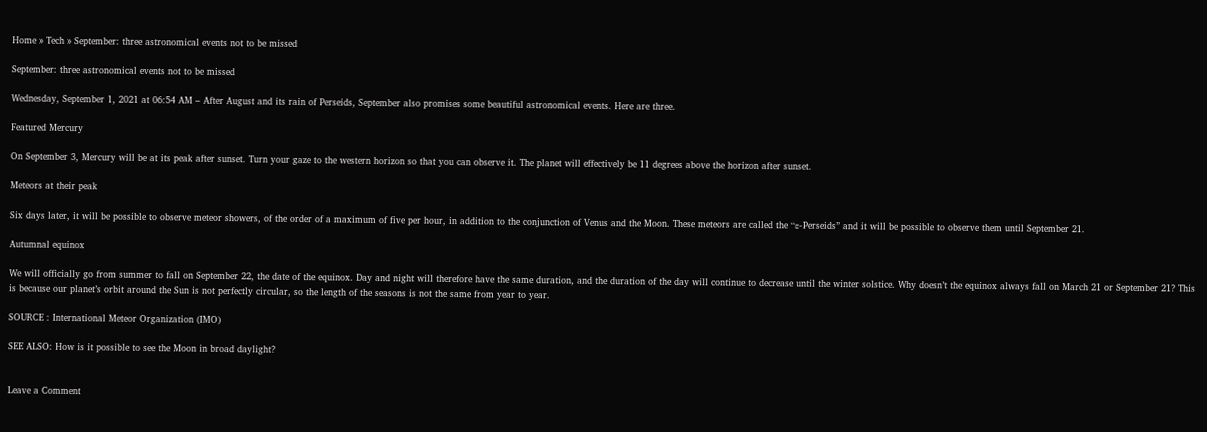Home » Tech » September: three astronomical events not to be missed

September: three astronomical events not to be missed

Wednesday, September 1, 2021 at 06:54 AM – After August and its rain of Perseids, September also promises some beautiful astronomical events. Here are three.

Featured Mercury

On September 3, Mercury will be at its peak after sunset. Turn your gaze to the western horizon so that you can observe it. The planet will effectively be 11 degrees above the horizon after sunset.

Meteors at their peak

Six days later, it will be possible to observe meteor showers, of the order of a maximum of five per hour, in addition to the conjunction of Venus and the Moon. These meteors are called the “ε-Perseids” and it will be possible to observe them until September 21.

Autumnal equinox

We will officially go from summer to fall on September 22, the date of the equinox. Day and night will therefore have the same duration, and the duration of the day will continue to decrease until the winter solstice. Why doesn’t the equinox always fall on March 21 or September 21? This is because our planet’s orbit around the Sun is not perfectly circular, so the length of the seasons is not the same from year to year.

SOURCE : International Meteor Organization (IMO)

SEE ALSO: How is it possible to see the Moon in broad daylight?


Leave a Comment